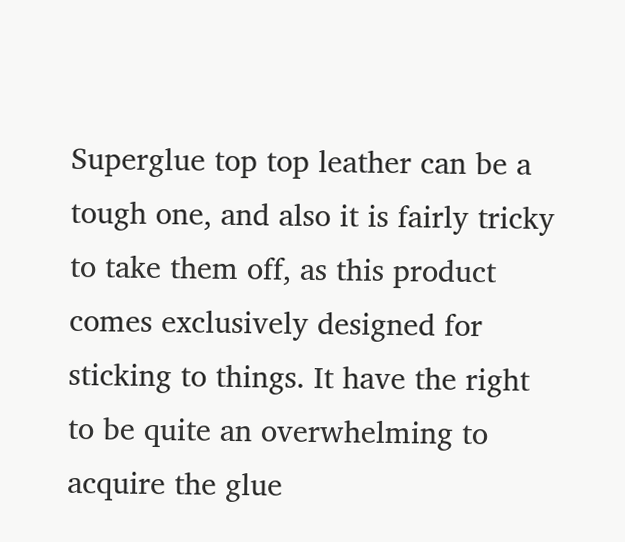Superglue top top leather can be a tough one, and also it is fairly tricky to take them off, as this product comes exclusively designed for sticking to things. It have the right to be quite an overwhelming to acquire the glue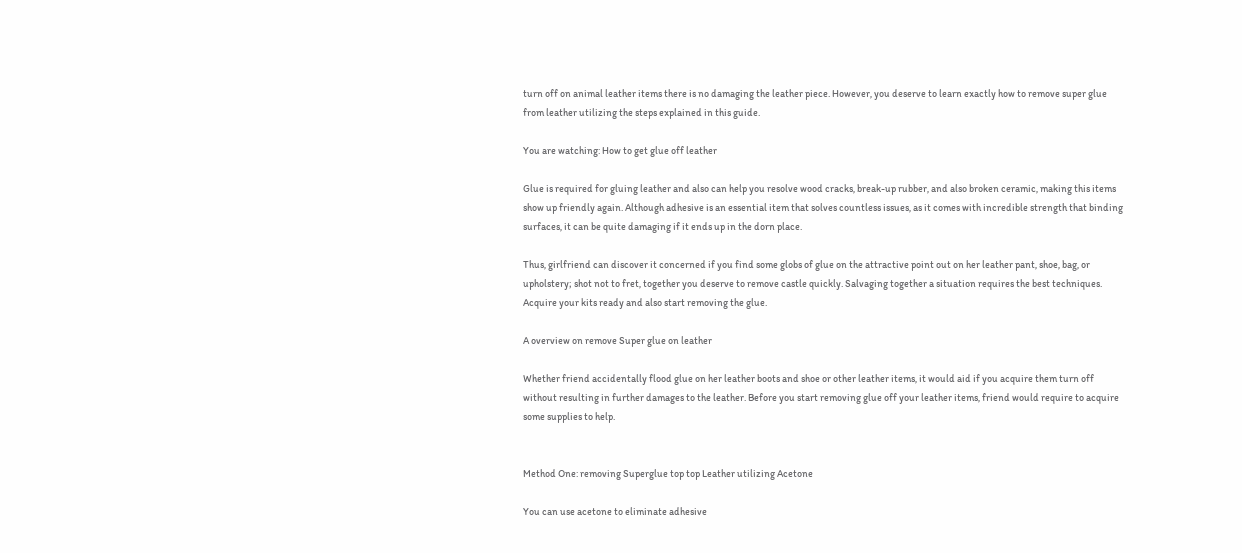turn off on animal leather items there is no damaging the leather piece. However, you deserve to learn exactly how to remove super glue from leather utilizing the steps explained in this guide.

You are watching: How to get glue off leather

Glue is required for gluing leather and also can help you resolve wood cracks, break-up rubber, and also broken ceramic, making this items show up friendly again. Although adhesive is an essential item that solves countless issues, as it comes with incredible strength that binding surfaces, it can be quite damaging if it ends up in the dorn place.

Thus, girlfriend can discover it concerned if you find some globs of glue on the attractive point out on her leather pant, shoe, bag, or upholstery; shot not to fret, together you deserve to remove castle quickly. Salvaging together a situation requires the best techniques. Acquire your kits ready and also start removing the glue.

A overview on remove Super glue on leather

Whether friend accidentally flood glue on her leather boots and shoe or other leather items, it would aid if you acquire them turn off without resulting in further damages to the leather. Before you start removing glue off your leather items, friend would require to acquire some supplies to help.


Method One: removing Superglue top top Leather utilizing Acetone

You can use acetone to eliminate adhesive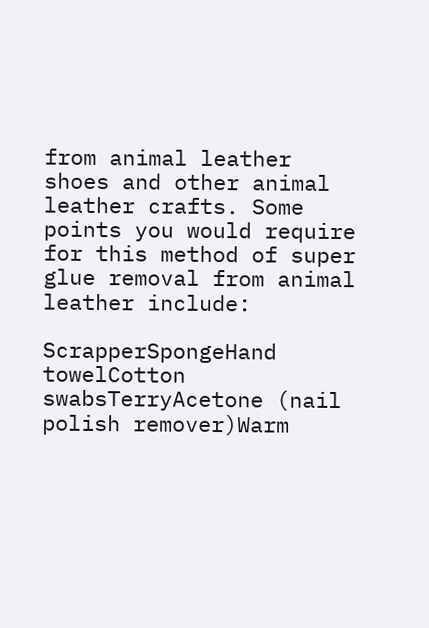from animal leather shoes and other animal leather crafts. Some points you would require for this method of super glue removal from animal leather include:

ScrapperSpongeHand towelCotton swabsTerryAcetone (nail polish remover)Warm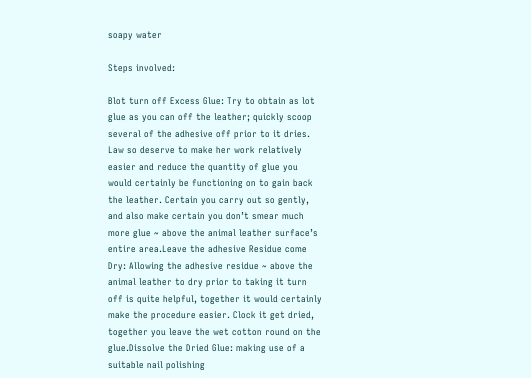soapy water

Steps involved:

Blot turn off Excess Glue: Try to obtain as lot glue as you can off the leather; quickly scoop several of the adhesive off prior to it dries. Law so deserve to make her work relatively easier and reduce the quantity of glue you would certainly be functioning on to gain back the leather. Certain you carry out so gently, and also make certain you don’t smear much more glue ~ above the animal leather surface’s entire area.Leave the adhesive Residue come Dry: Allowing the adhesive residue ~ above the animal leather to dry prior to taking it turn off is quite helpful, together it would certainly make the procedure easier. Clock it get dried, together you leave the wet cotton round on the glue.Dissolve the Dried Glue: making use of a suitable nail polishing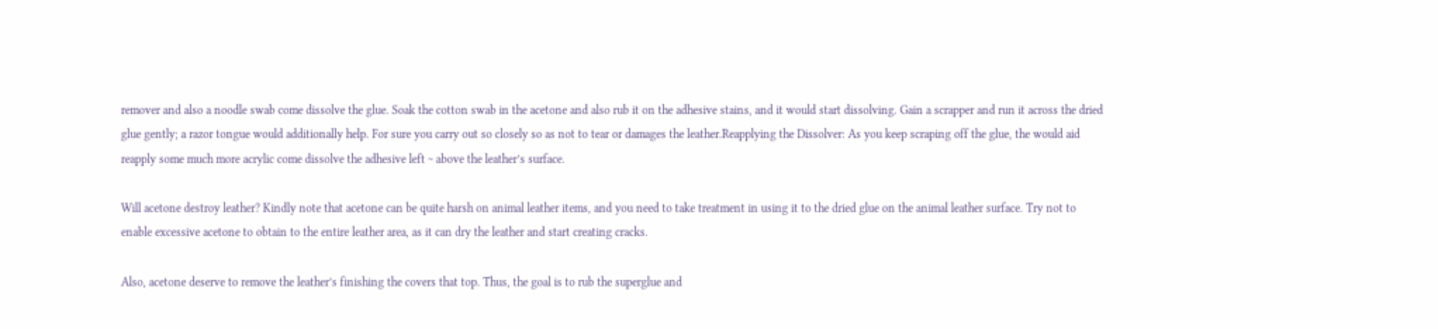remover and also a noodle swab come dissolve the glue. Soak the cotton swab in the acetone and also rub it on the adhesive stains, and it would start dissolving. Gain a scrapper and run it across the dried glue gently; a razor tongue would additionally help. For sure you carry out so closely so as not to tear or damages the leather.Reapplying the Dissolver: As you keep scraping off the glue, the would aid reapply some much more acrylic come dissolve the adhesive left ~ above the leather’s surface.

Will acetone destroy leather? Kindly note that acetone can be quite harsh on animal leather items, and you need to take treatment in using it to the dried glue on the animal leather surface. Try not to enable excessive acetone to obtain to the entire leather area, as it can dry the leather and start creating cracks.

Also, acetone deserve to remove the leather’s finishing the covers that top. Thus, the goal is to rub the superglue and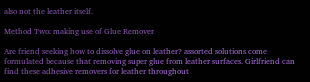also not the leather itself.

Method Two: making use of Glue Remover

Are friend seeking how to dissolve glue on leather? assorted solutions come formulated because that removing super glue from leather surfaces. Girlfriend can find these adhesive removers for leather throughout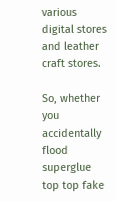various digital stores and leather craft stores.

So, whether you accidentally flood superglue top top fake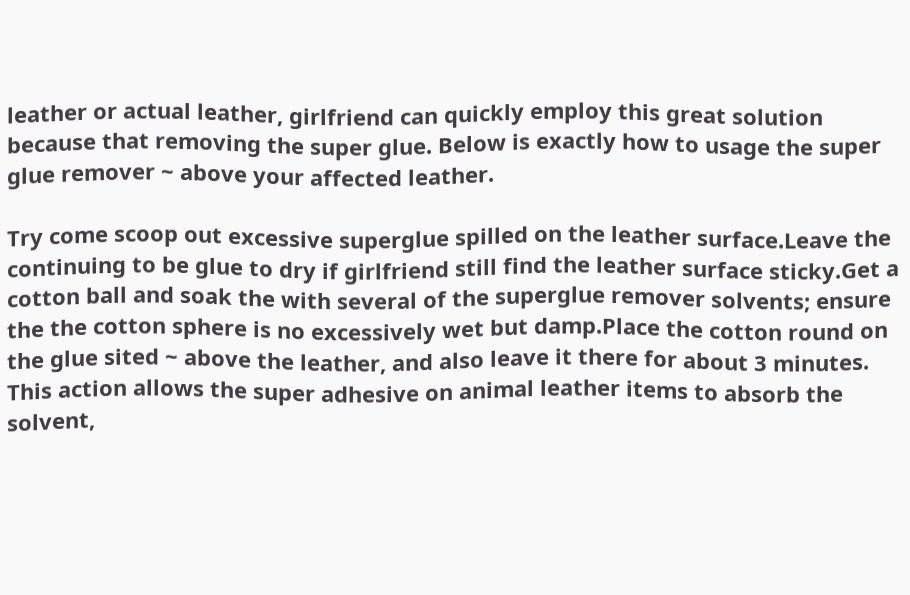leather or actual leather, girlfriend can quickly employ this great solution because that removing the super glue. Below is exactly how to usage the super glue remover ~ above your affected leather.

Try come scoop out excessive superglue spilled on the leather surface.Leave the continuing to be glue to dry if girlfriend still find the leather surface sticky.Get a cotton ball and soak the with several of the superglue remover solvents; ensure the the cotton sphere is no excessively wet but damp.Place the cotton round on the glue sited ~ above the leather, and also leave it there for about 3 minutes. This action allows the super adhesive on animal leather items to absorb the solvent,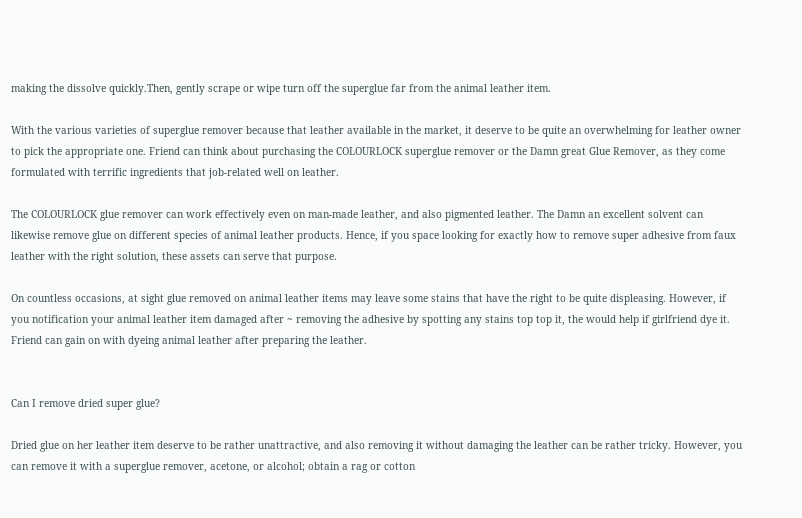making the dissolve quickly.Then, gently scrape or wipe turn off the superglue far from the animal leather item.

With the various varieties of superglue remover because that leather available in the market, it deserve to be quite an overwhelming for leather owner to pick the appropriate one. Friend can think about purchasing the COLOURLOCK superglue remover or the Damn great Glue Remover, as they come formulated with terrific ingredients that job-related well on leather.

The COLOURLOCK glue remover can work effectively even on man-made leather, and also pigmented leather. The Damn an excellent solvent can likewise remove glue on different species of animal leather products. Hence, if you space looking for exactly how to remove super adhesive from faux leather with the right solution, these assets can serve that purpose.

On countless occasions, at sight glue removed on animal leather items may leave some stains that have the right to be quite displeasing. However, if you notification your animal leather item damaged after ~ removing the adhesive by spotting any stains top top it, the would help if girlfriend dye it. Friend can gain on with dyeing animal leather after preparing the leather.


Can I remove dried super glue?

Dried glue on her leather item deserve to be rather unattractive, and also removing it without damaging the leather can be rather tricky. However, you can remove it with a superglue remover, acetone, or alcohol; obtain a rag or cotton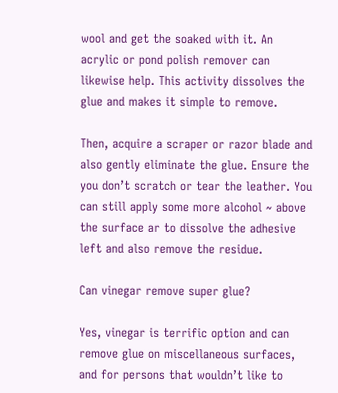wool and get the soaked with it. An acrylic or pond polish remover can likewise help. This activity dissolves the glue and makes it simple to remove.

Then, acquire a scraper or razor blade and also gently eliminate the glue. Ensure the you don’t scratch or tear the leather. You can still apply some more alcohol ~ above the surface ar to dissolve the adhesive left and also remove the residue.

Can vinegar remove super glue?

Yes, vinegar is terrific option and can remove glue on miscellaneous surfaces, and for persons that wouldn’t like to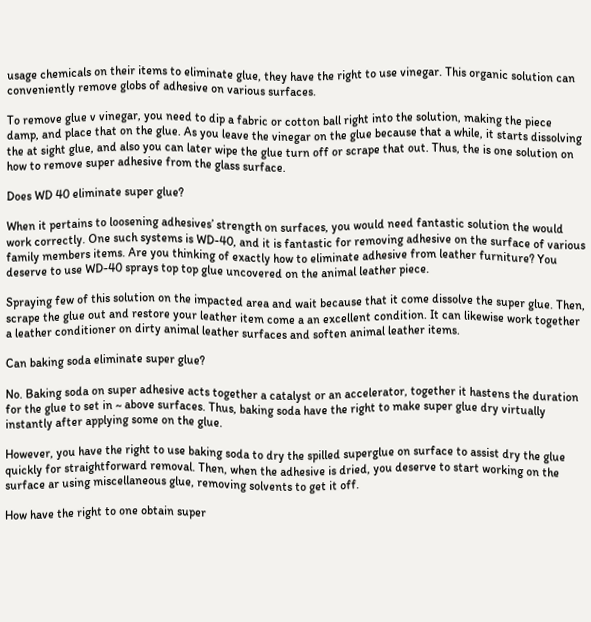usage chemicals on their items to eliminate glue, they have the right to use vinegar. This organic solution can conveniently remove globs of adhesive on various surfaces.

To remove glue v vinegar, you need to dip a fabric or cotton ball right into the solution, making the piece damp, and place that on the glue. As you leave the vinegar on the glue because that a while, it starts dissolving the at sight glue, and also you can later wipe the glue turn off or scrape that out. Thus, the is one solution on how to remove super adhesive from the glass surface.

Does WD 40 eliminate super glue?

When it pertains to loosening adhesives’ strength on surfaces, you would need fantastic solution the would work correctly. One such systems is WD-40, and it is fantastic for removing adhesive on the surface of various family members items. Are you thinking of exactly how to eliminate adhesive from leather furniture? You deserve to use WD-40 sprays top top glue uncovered on the animal leather piece.

Spraying few of this solution on the impacted area and wait because that it come dissolve the super glue. Then, scrape the glue out and restore your leather item come a an excellent condition. It can likewise work together a leather conditioner on dirty animal leather surfaces and soften animal leather items.

Can baking soda eliminate super glue?

No. Baking soda on super adhesive acts together a catalyst or an accelerator, together it hastens the duration for the glue to set in ~ above surfaces. Thus, baking soda have the right to make super glue dry virtually instantly after applying some on the glue.

However, you have the right to use baking soda to dry the spilled superglue on surface to assist dry the glue quickly for straightforward removal. Then, when the adhesive is dried, you deserve to start working on the surface ar using miscellaneous glue, removing solvents to get it off.

How have the right to one obtain super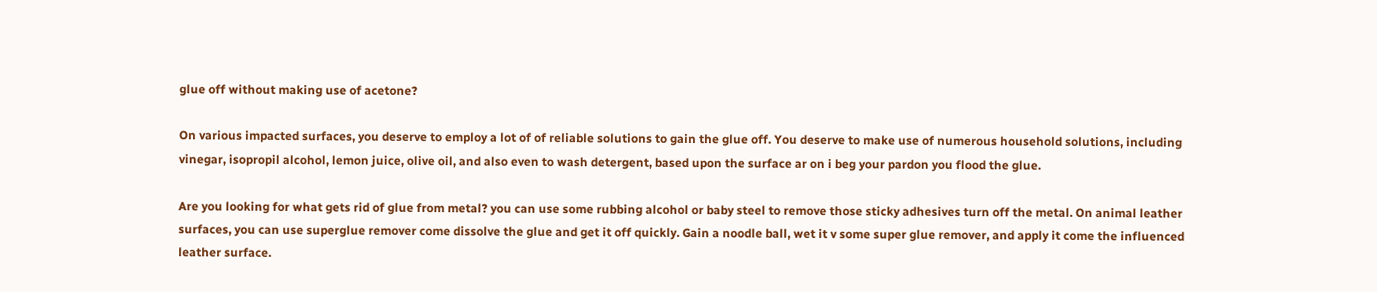glue off without making use of acetone?

On various impacted surfaces, you deserve to employ a lot of of reliable solutions to gain the glue off. You deserve to make use of numerous household solutions, including vinegar, isopropil alcohol, lemon juice, olive oil, and also even to wash detergent, based upon the surface ar on i beg your pardon you flood the glue.

Are you looking for what gets rid of glue from metal? you can use some rubbing alcohol or baby steel to remove those sticky adhesives turn off the metal. On animal leather surfaces, you can use superglue remover come dissolve the glue and get it off quickly. Gain a noodle ball, wet it v some super glue remover, and apply it come the influenced leather surface.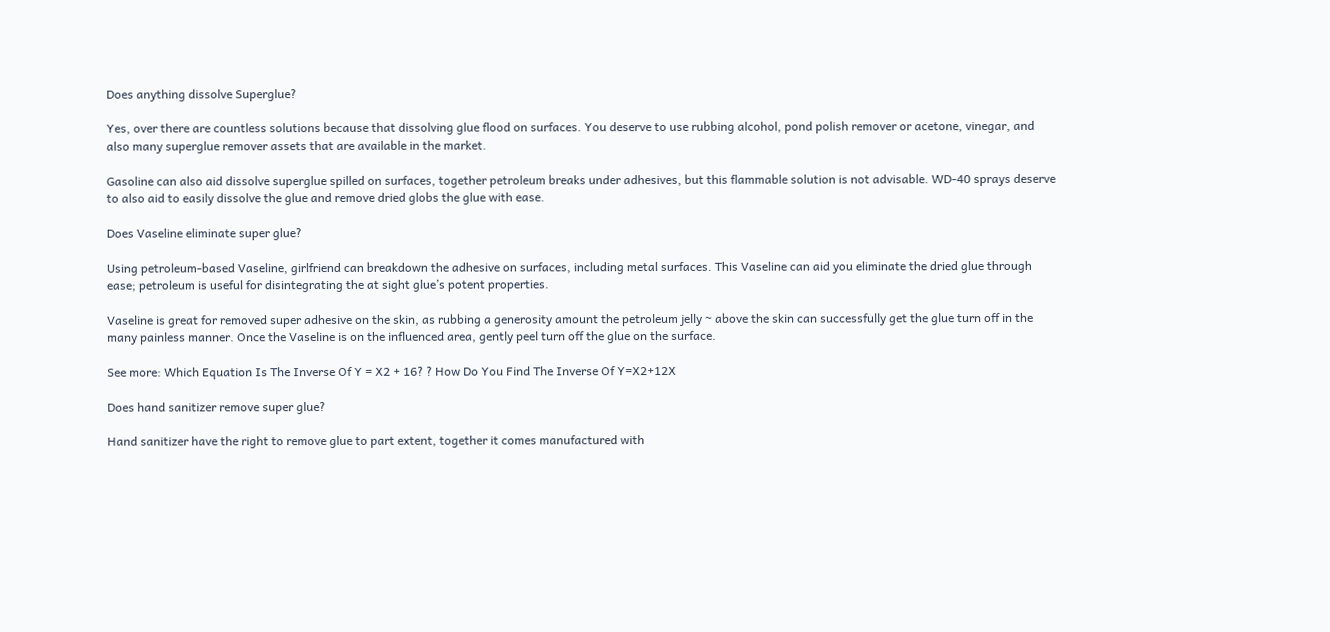Does anything dissolve Superglue?

Yes, over there are countless solutions because that dissolving glue flood on surfaces. You deserve to use rubbing alcohol, pond polish remover or acetone, vinegar, and also many superglue remover assets that are available in the market.

Gasoline can also aid dissolve superglue spilled on surfaces, together petroleum breaks under adhesives, but this flammable solution is not advisable. WD-40 sprays deserve to also aid to easily dissolve the glue and remove dried globs the glue with ease.

Does Vaseline eliminate super glue?

Using petroleum-based Vaseline, girlfriend can breakdown the adhesive on surfaces, including metal surfaces. This Vaseline can aid you eliminate the dried glue through ease; petroleum is useful for disintegrating the at sight glue’s potent properties.

Vaseline is great for removed super adhesive on the skin, as rubbing a generosity amount the petroleum jelly ~ above the skin can successfully get the glue turn off in the many painless manner. Once the Vaseline is on the influenced area, gently peel turn off the glue on the surface.

See more: Which Equation Is The Inverse Of Y = X2 + 16? ? How Do You Find The Inverse Of Y=X2+12X

Does hand sanitizer remove super glue?

Hand sanitizer have the right to remove glue to part extent, together it comes manufactured with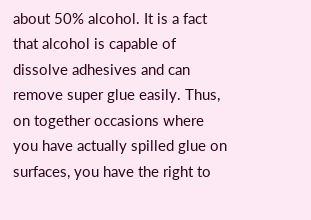about 50% alcohol. It is a fact that alcohol is capable of dissolve adhesives and can remove super glue easily. Thus, on together occasions where you have actually spilled glue on surfaces, you have the right to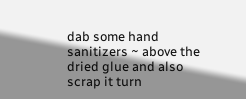dab some hand sanitizers ~ above the dried glue and also scrap it turn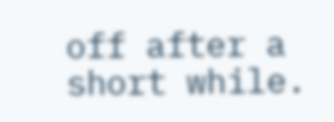off after a short while.